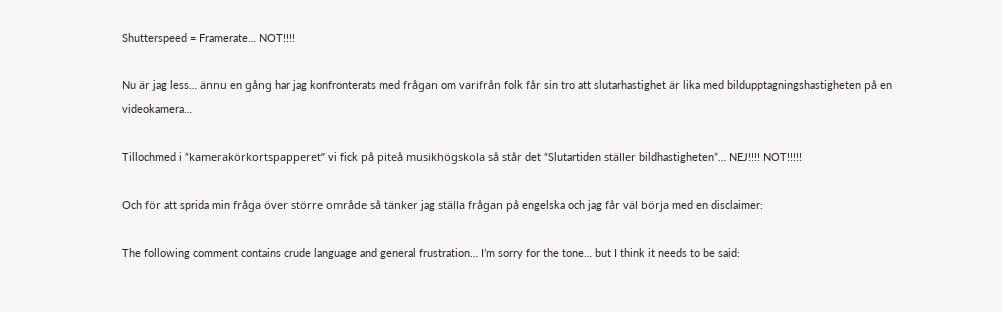Shutterspeed = Framerate… NOT!!!!

Nu är jag less… ännu en gång har jag konfronterats med frågan om varifrån folk får sin tro att slutarhastighet är lika med bildupptagningshastigheten på en videokamera…

Tillochmed i “kamerakörkortspapperet” vi fick på piteå musikhögskola så står det “Slutartiden ställer bildhastigheten”… NEJ!!!! NOT!!!!!

Och för att sprida min fråga över större område så tänker jag ställa frågan på engelska och jag får väl börja med en disclaimer:

The following comment contains crude language and general frustration… I’m sorry for the tone… but I think it needs to be said: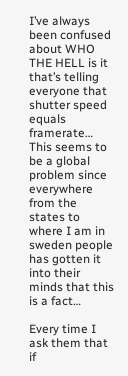I’ve always been confused about WHO THE HELL is it that’s telling everyone that shutter speed equals framerate… This seems to be a global problem since everywhere from the states to where I am in sweden people has gotten it into their minds that this is a fact…

Every time I ask them that if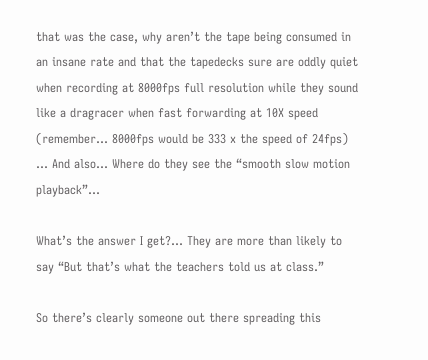that was the case, why aren’t the tape being consumed in an insane rate and that the tapedecks sure are oddly quiet when recording at 8000fps full resolution while they sound like a dragracer when fast forwarding at 10X speed (remember… 8000fps would be 333 x the speed of 24fps) … And also… Where do they see the “smooth slow motion playback”…

What’s the answer I get?… They are more than likely to say “But that’s what the teachers told us at class.”

So there’s clearly someone out there spreading this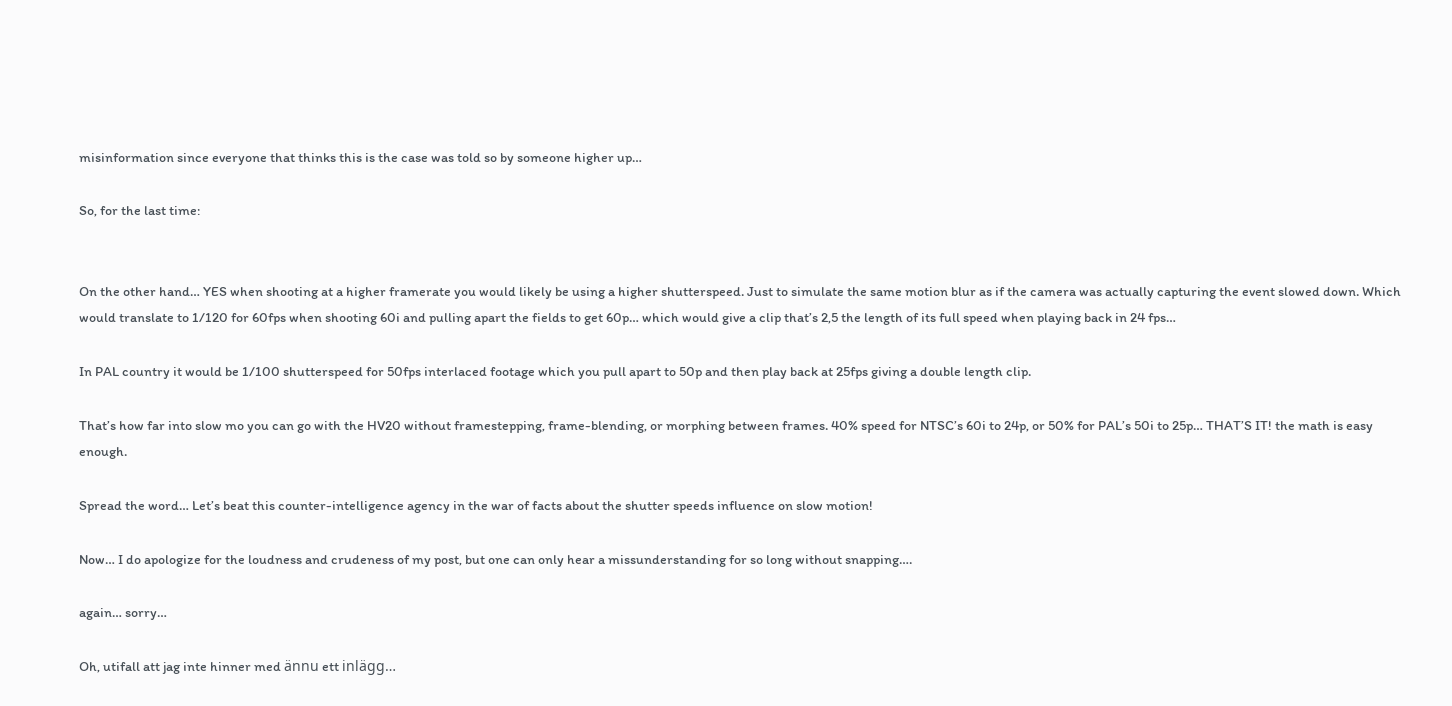misinformation since everyone that thinks this is the case was told so by someone higher up…

So, for the last time:


On the other hand… YES when shooting at a higher framerate you would likely be using a higher shutterspeed. Just to simulate the same motion blur as if the camera was actually capturing the event slowed down. Which would translate to 1/120 for 60fps when shooting 60i and pulling apart the fields to get 60p… which would give a clip that’s 2,5 the length of its full speed when playing back in 24 fps…

In PAL country it would be 1/100 shutterspeed for 50fps interlaced footage which you pull apart to 50p and then play back at 25fps giving a double length clip.

That’s how far into slow mo you can go with the HV20 without framestepping, frame-blending, or morphing between frames. 40% speed for NTSC’s 60i to 24p, or 50% for PAL’s 50i to 25p… THAT’S IT! the math is easy enough.

Spread the word… Let’s beat this counter-intelligence agency in the war of facts about the shutter speeds influence on slow motion!

Now… I do apologize for the loudness and crudeness of my post, but one can only hear a missunderstanding for so long without snapping….

again… sorry…

Oh, utifall att jag inte hinner med ännu ett inlägg…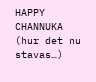HAPPY CHANNUKA (hur det nu stavas…)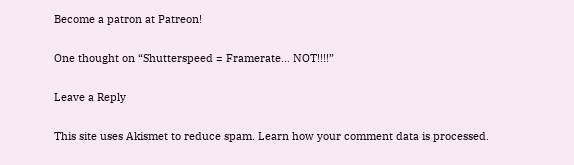Become a patron at Patreon!

One thought on “Shutterspeed = Framerate… NOT!!!!”

Leave a Reply

This site uses Akismet to reduce spam. Learn how your comment data is processed.